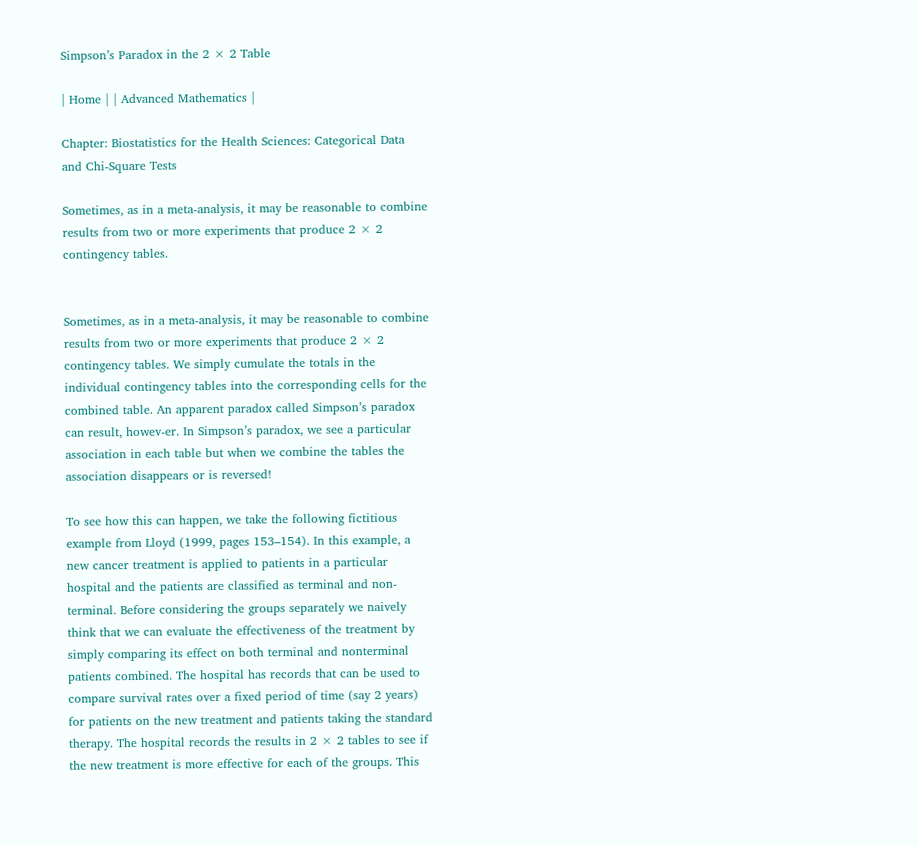Simpson’s Paradox in the 2 × 2 Table

| Home | | Advanced Mathematics |

Chapter: Biostatistics for the Health Sciences: Categorical Data and Chi-Square Tests

Sometimes, as in a meta-analysis, it may be reasonable to combine results from two or more experiments that produce 2 × 2 contingency tables.


Sometimes, as in a meta-analysis, it may be reasonable to combine results from two or more experiments that produce 2 × 2 contingency tables. We simply cumulate the totals in the individual contingency tables into the corresponding cells for the combined table. An apparent paradox called Simpson’s paradox can result, howev-er. In Simpson’s paradox, we see a particular association in each table but when we combine the tables the association disappears or is reversed!

To see how this can happen, we take the following fictitious example from Lloyd (1999, pages 153–154). In this example, a new cancer treatment is applied to patients in a particular hospital and the patients are classified as terminal and non-terminal. Before considering the groups separately we naively think that we can evaluate the effectiveness of the treatment by simply comparing its effect on both terminal and nonterminal patients combined. The hospital has records that can be used to compare survival rates over a fixed period of time (say 2 years) for patients on the new treatment and patients taking the standard therapy. The hospital records the results in 2 × 2 tables to see if the new treatment is more effective for each of the groups. This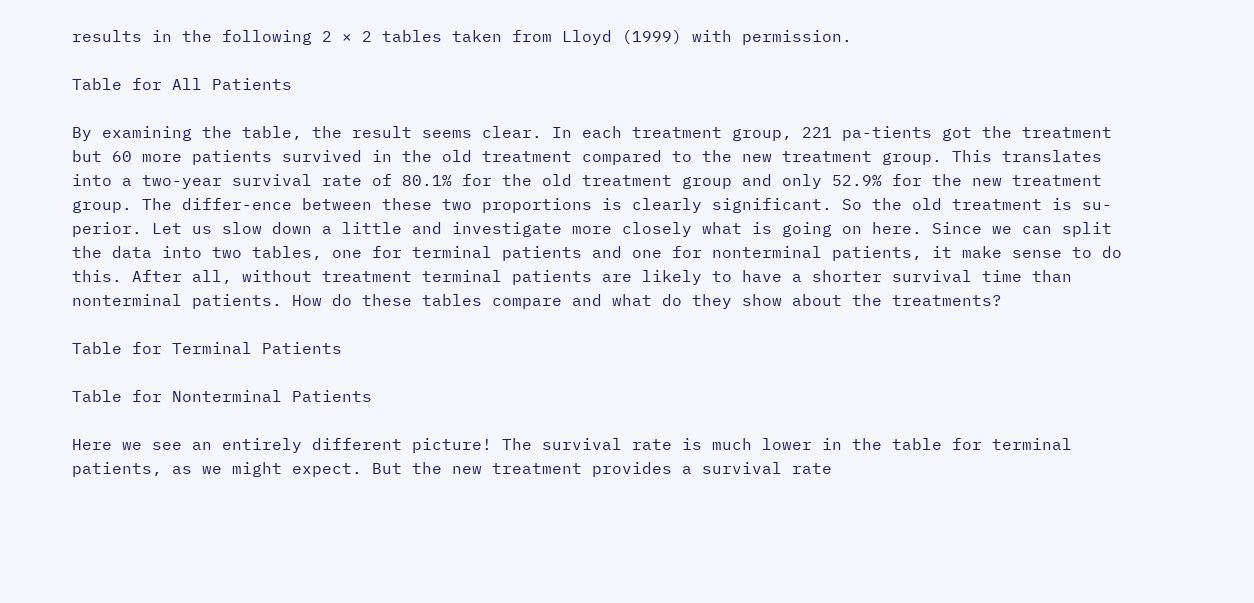results in the following 2 × 2 tables taken from Lloyd (1999) with permission.

Table for All Patients

By examining the table, the result seems clear. In each treatment group, 221 pa-tients got the treatment but 60 more patients survived in the old treatment compared to the new treatment group. This translates into a two-year survival rate of 80.1% for the old treatment group and only 52.9% for the new treatment group. The differ-ence between these two proportions is clearly significant. So the old treatment is su-perior. Let us slow down a little and investigate more closely what is going on here. Since we can split the data into two tables, one for terminal patients and one for nonterminal patients, it make sense to do this. After all, without treatment terminal patients are likely to have a shorter survival time than nonterminal patients. How do these tables compare and what do they show about the treatments?

Table for Terminal Patients

Table for Nonterminal Patients

Here we see an entirely different picture! The survival rate is much lower in the table for terminal patients, as we might expect. But the new treatment provides a survival rate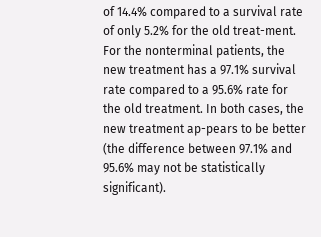of 14.4% compared to a survival rate of only 5.2% for the old treat-ment. For the nonterminal patients, the new treatment has a 97.1% survival rate compared to a 95.6% rate for the old treatment. In both cases, the new treatment ap-pears to be better (the difference between 97.1% and 95.6% may not be statistically significant).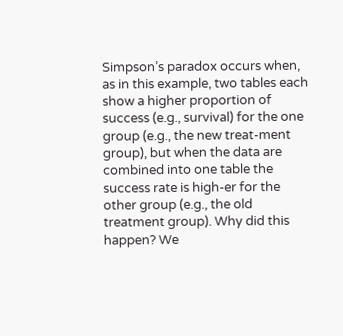Simpson’s paradox occurs when, as in this example, two tables each show a higher proportion of success (e.g., survival) for the one group (e.g., the new treat-ment group), but when the data are combined into one table the success rate is high-er for the other group (e.g., the old treatment group). Why did this happen? We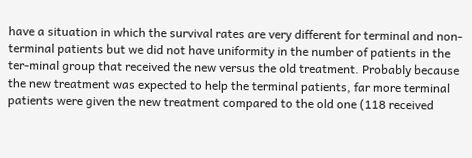have a situation in which the survival rates are very different for terminal and non-terminal patients but we did not have uniformity in the number of patients in the ter-minal group that received the new versus the old treatment. Probably because the new treatment was expected to help the terminal patients, far more terminal patients were given the new treatment compared to the old one (118 received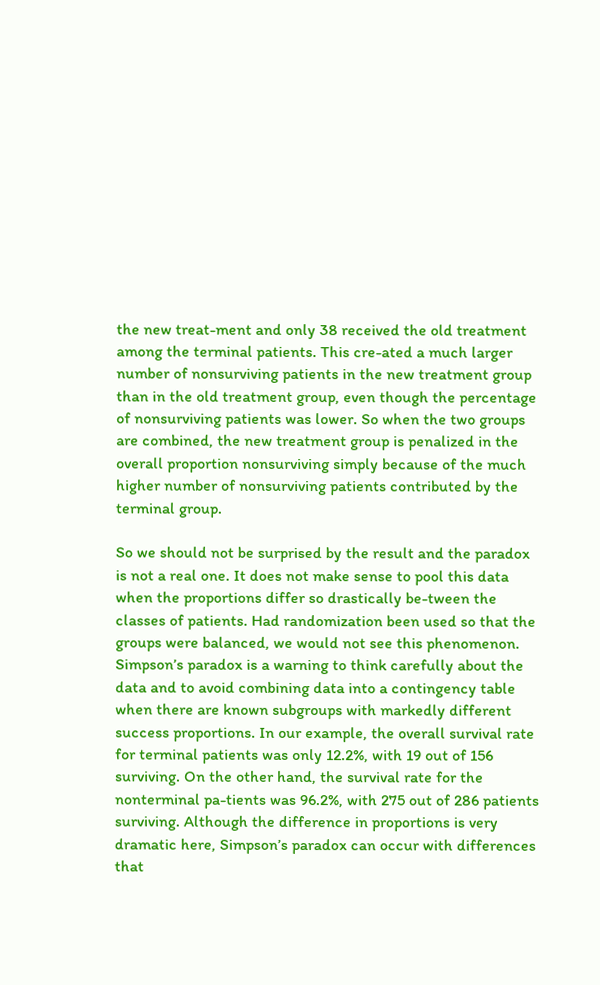the new treat-ment and only 38 received the old treatment among the terminal patients. This cre-ated a much larger number of nonsurviving patients in the new treatment group than in the old treatment group, even though the percentage of nonsurviving patients was lower. So when the two groups are combined, the new treatment group is penalized in the overall proportion nonsurviving simply because of the much higher number of nonsurviving patients contributed by the terminal group.

So we should not be surprised by the result and the paradox is not a real one. It does not make sense to pool this data when the proportions differ so drastically be-tween the classes of patients. Had randomization been used so that the groups were balanced, we would not see this phenomenon. Simpson’s paradox is a warning to think carefully about the data and to avoid combining data into a contingency table when there are known subgroups with markedly different success proportions. In our example, the overall survival rate for terminal patients was only 12.2%, with 19 out of 156 surviving. On the other hand, the survival rate for the nonterminal pa-tients was 96.2%, with 275 out of 286 patients surviving. Although the difference in proportions is very dramatic here, Simpson’s paradox can occur with differences that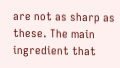are not as sharp as these. The main ingredient that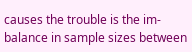causes the trouble is the im-balance in sample sizes between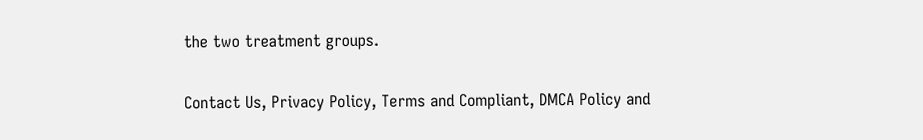the two treatment groups.

Contact Us, Privacy Policy, Terms and Compliant, DMCA Policy and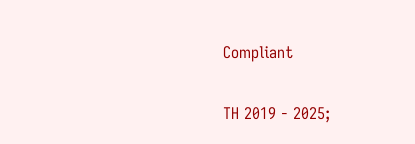Compliant

TH 2019 - 2025;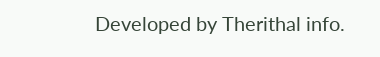Developed by Therithal info.